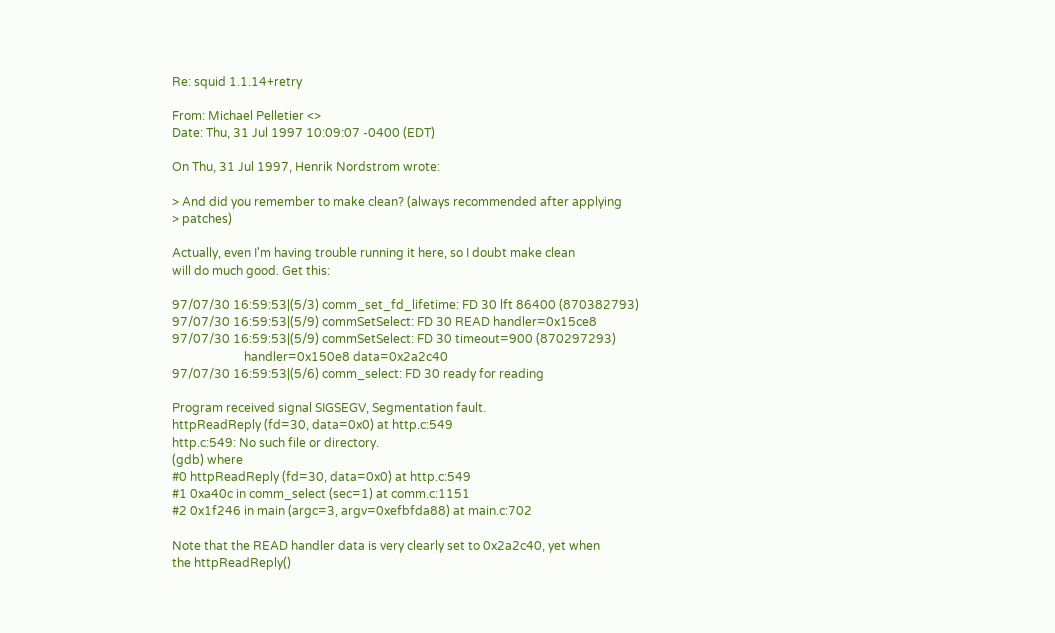Re: squid 1.1.14+retry

From: Michael Pelletier <>
Date: Thu, 31 Jul 1997 10:09:07 -0400 (EDT)

On Thu, 31 Jul 1997, Henrik Nordstrom wrote:

> And did you remember to make clean? (always recommended after applying
> patches)

Actually, even I'm having trouble running it here, so I doubt make clean
will do much good. Get this:

97/07/30 16:59:53|(5/3) comm_set_fd_lifetime: FD 30 lft 86400 (870382793)
97/07/30 16:59:53|(5/9) commSetSelect: FD 30 READ handler=0x15ce8
97/07/30 16:59:53|(5/9) commSetSelect: FD 30 timeout=900 (870297293)
                        handler=0x150e8 data=0x2a2c40
97/07/30 16:59:53|(5/6) comm_select: FD 30 ready for reading

Program received signal SIGSEGV, Segmentation fault.
httpReadReply (fd=30, data=0x0) at http.c:549
http.c:549: No such file or directory.
(gdb) where
#0 httpReadReply (fd=30, data=0x0) at http.c:549
#1 0xa40c in comm_select (sec=1) at comm.c:1151
#2 0x1f246 in main (argc=3, argv=0xefbfda88) at main.c:702

Note that the READ handler data is very clearly set to 0x2a2c40, yet when
the httpReadReply()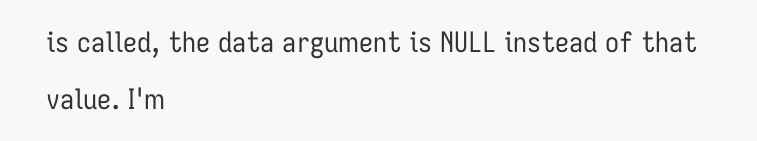is called, the data argument is NULL instead of that
value. I'm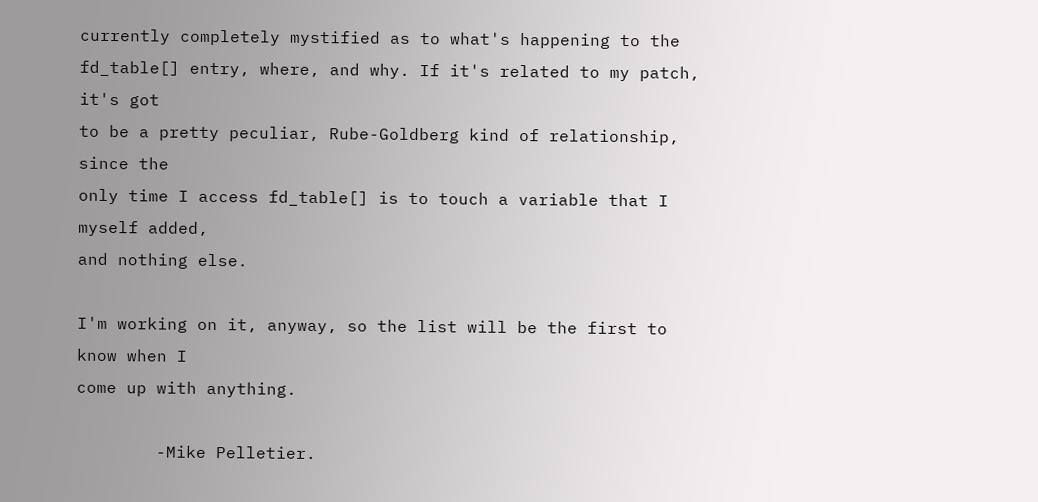currently completely mystified as to what's happening to the
fd_table[] entry, where, and why. If it's related to my patch, it's got
to be a pretty peculiar, Rube-Goldberg kind of relationship, since the
only time I access fd_table[] is to touch a variable that I myself added,
and nothing else.

I'm working on it, anyway, so the list will be the first to know when I
come up with anything.

        -Mike Pelletier.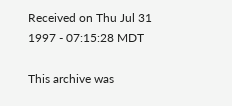Received on Thu Jul 31 1997 - 07:15:28 MDT

This archive was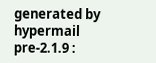generated by hypermail pre-2.1.9 :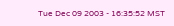Tue Dec 09 2003 - 16:35:52 MST